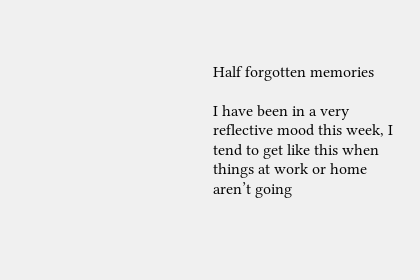Half forgotten memories

I have been in a very reflective mood this week, I tend to get like this when things at work or home aren’t going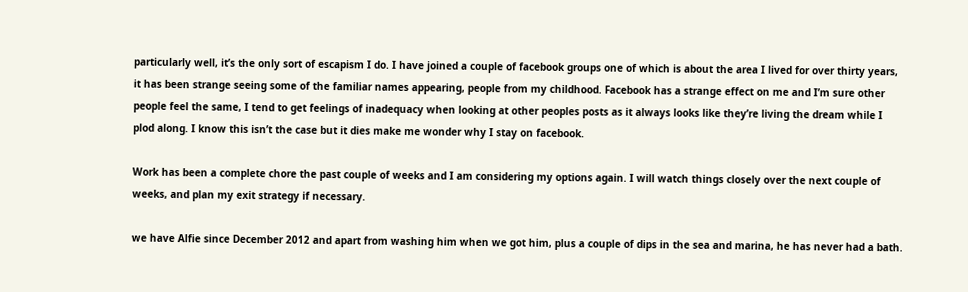particularly well, it’s the only sort of escapism I do. I have joined a couple of facebook groups one of which is about the area I lived for over thirty years, it has been strange seeing some of the familiar names appearing, people from my childhood. Facebook has a strange effect on me and I’m sure other people feel the same, I tend to get feelings of inadequacy when looking at other peoples posts as it always looks like they’re living the dream while I plod along. I know this isn’t the case but it dies make me wonder why I stay on facebook.

Work has been a complete chore the past couple of weeks and I am considering my options again. I will watch things closely over the next couple of weeks, and plan my exit strategy if necessary.

we have Alfie since December 2012 and apart from washing him when we got him, plus a couple of dips in the sea and marina, he has never had a bath.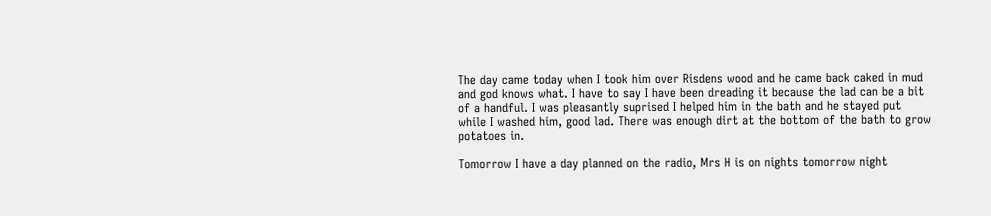The day came today when I took him over Risdens wood and he came back caked in mud and god knows what. I have to say I have been dreading it because the lad can be a bit of a handful. I was pleasantly suprised I helped him in the bath and he stayed put while I washed him, good lad. There was enough dirt at the bottom of the bath to grow potatoes in.

Tomorrow I have a day planned on the radio, Mrs H is on nights tomorrow night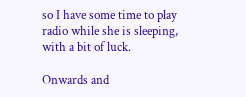so I have some time to play radio while she is sleeping, with a bit of luck.

Onwards and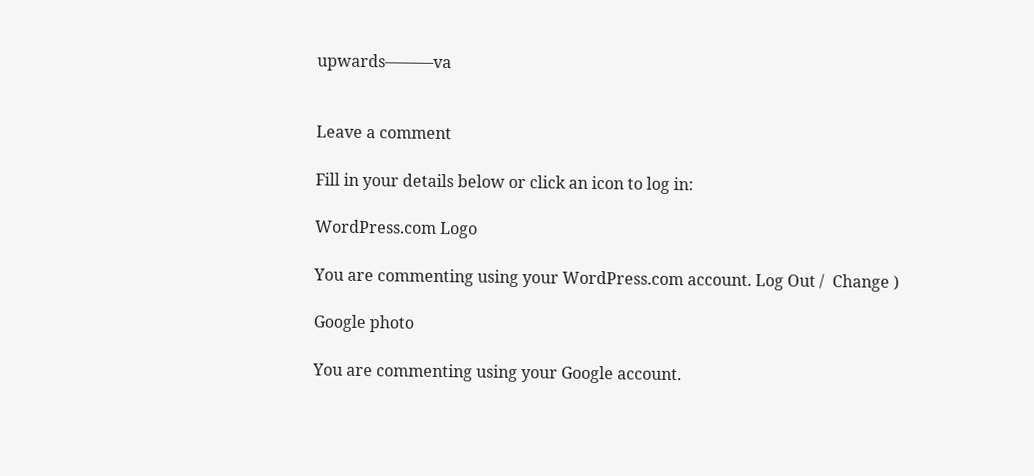upwards———va


Leave a comment

Fill in your details below or click an icon to log in:

WordPress.com Logo

You are commenting using your WordPress.com account. Log Out /  Change )

Google photo

You are commenting using your Google account.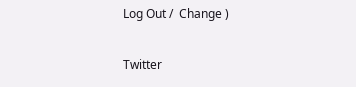Log Out /  Change )

Twitter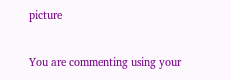picture

You are commenting using your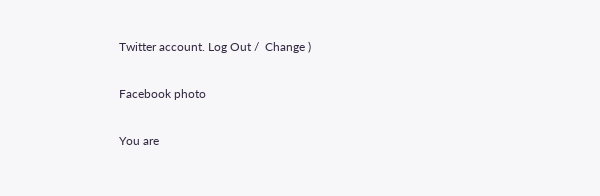Twitter account. Log Out /  Change )

Facebook photo

You are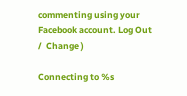commenting using your Facebook account. Log Out /  Change )

Connecting to %s